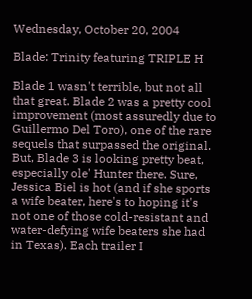Wednesday, October 20, 2004

Blade: Trinity featuring TRIPLE H

Blade 1 wasn't terrible, but not all that great. Blade 2 was a pretty cool improvement (most assuredly due to Guillermo Del Toro), one of the rare sequels that surpassed the original. But, Blade 3 is looking pretty beat, especially ole' Hunter there. Sure, Jessica Biel is hot (and if she sports a wife beater, here's to hoping it's not one of those cold-resistant and water-defying wife beaters she had in Texas). Each trailer I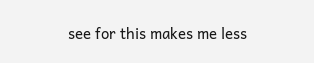see for this makes me less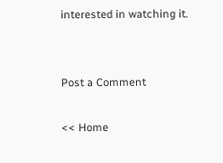interested in watching it.


Post a Comment

<< Home